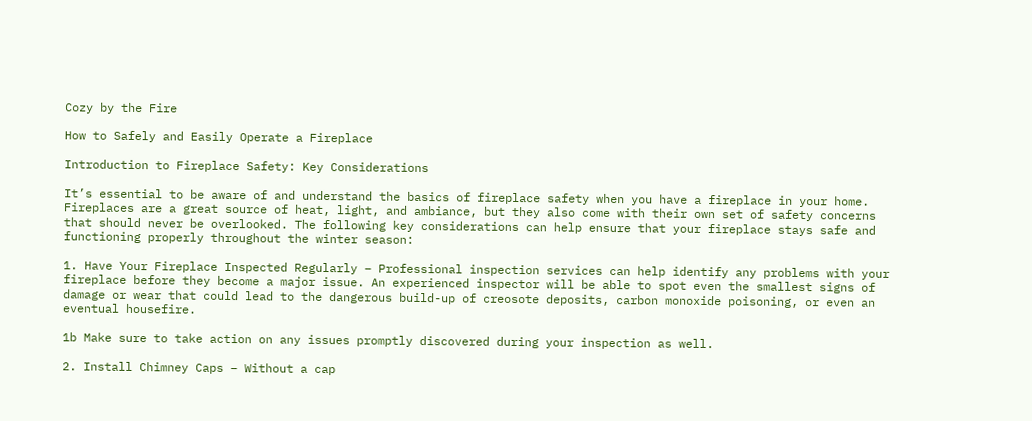Cozy by the Fire

How to Safely and Easily Operate a Fireplace

Introduction to Fireplace Safety: Key Considerations

It’s essential to be aware of and understand the basics of fireplace safety when you have a fireplace in your home. Fireplaces are a great source of heat, light, and ambiance, but they also come with their own set of safety concerns that should never be overlooked. The following key considerations can help ensure that your fireplace stays safe and functioning properly throughout the winter season:

1. Have Your Fireplace Inspected Regularly – Professional inspection services can help identify any problems with your fireplace before they become a major issue. An experienced inspector will be able to spot even the smallest signs of damage or wear that could lead to the dangerous build-up of creosote deposits, carbon monoxide poisoning, or even an eventual housefire.

1b Make sure to take action on any issues promptly discovered during your inspection as well.

2. Install Chimney Caps – Without a cap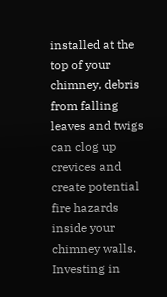installed at the top of your chimney, debris from falling leaves and twigs can clog up crevices and create potential fire hazards inside your chimney walls. Investing in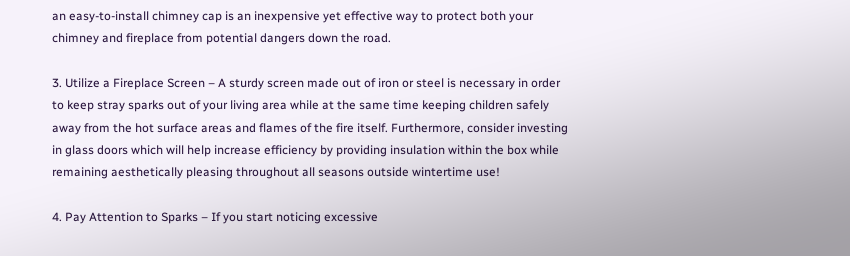an easy-to-install chimney cap is an inexpensive yet effective way to protect both your chimney and fireplace from potential dangers down the road.

3. Utilize a Fireplace Screen – A sturdy screen made out of iron or steel is necessary in order to keep stray sparks out of your living area while at the same time keeping children safely away from the hot surface areas and flames of the fire itself. Furthermore, consider investing in glass doors which will help increase efficiency by providing insulation within the box while remaining aesthetically pleasing throughout all seasons outside wintertime use!

4. Pay Attention to Sparks – If you start noticing excessive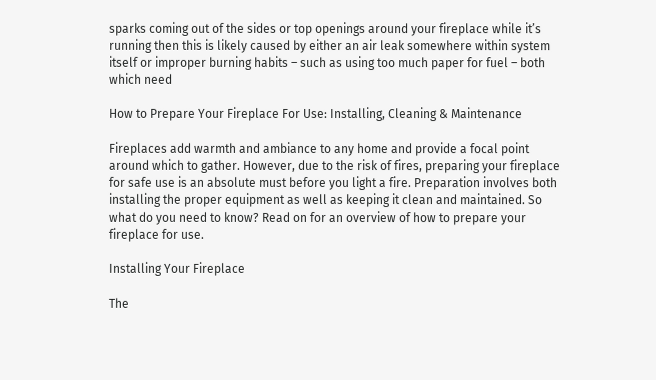sparks coming out of the sides or top openings around your fireplace while it’s running then this is likely caused by either an air leak somewhere within system itself or improper burning habits – such as using too much paper for fuel – both which need

How to Prepare Your Fireplace For Use: Installing, Cleaning & Maintenance

Fireplaces add warmth and ambiance to any home and provide a focal point around which to gather. However, due to the risk of fires, preparing your fireplace for safe use is an absolute must before you light a fire. Preparation involves both installing the proper equipment as well as keeping it clean and maintained. So what do you need to know? Read on for an overview of how to prepare your fireplace for use.

Installing Your Fireplace

The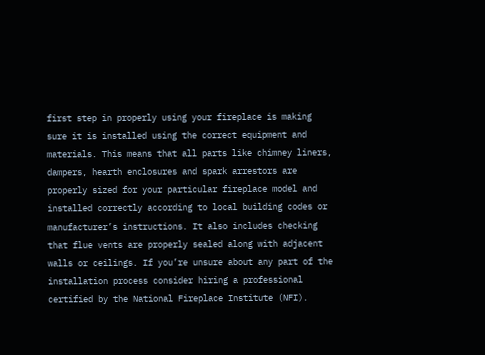first step in properly using your fireplace is making sure it is installed using the correct equipment and materials. This means that all parts like chimney liners, dampers, hearth enclosures and spark arrestors are properly sized for your particular fireplace model and installed correctly according to local building codes or manufacturer’s instructions. It also includes checking that flue vents are properly sealed along with adjacent walls or ceilings. If you’re unsure about any part of the installation process consider hiring a professional certified by the National Fireplace Institute (NFI).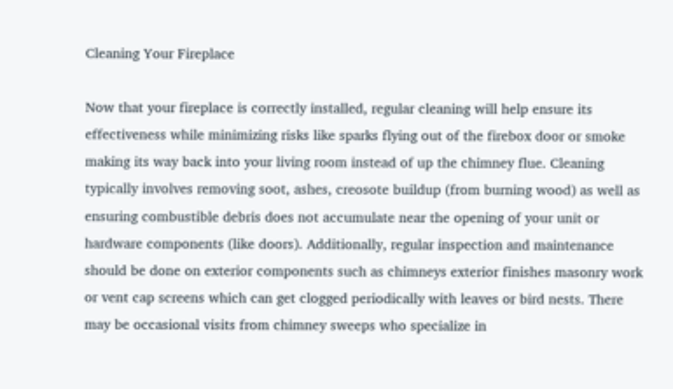Cleaning Your Fireplace

Now that your fireplace is correctly installed, regular cleaning will help ensure its effectiveness while minimizing risks like sparks flying out of the firebox door or smoke making its way back into your living room instead of up the chimney flue. Cleaning typically involves removing soot, ashes, creosote buildup (from burning wood) as well as ensuring combustible debris does not accumulate near the opening of your unit or hardware components (like doors). Additionally, regular inspection and maintenance should be done on exterior components such as chimneys exterior finishes masonry work or vent cap screens which can get clogged periodically with leaves or bird nests. There may be occasional visits from chimney sweeps who specialize in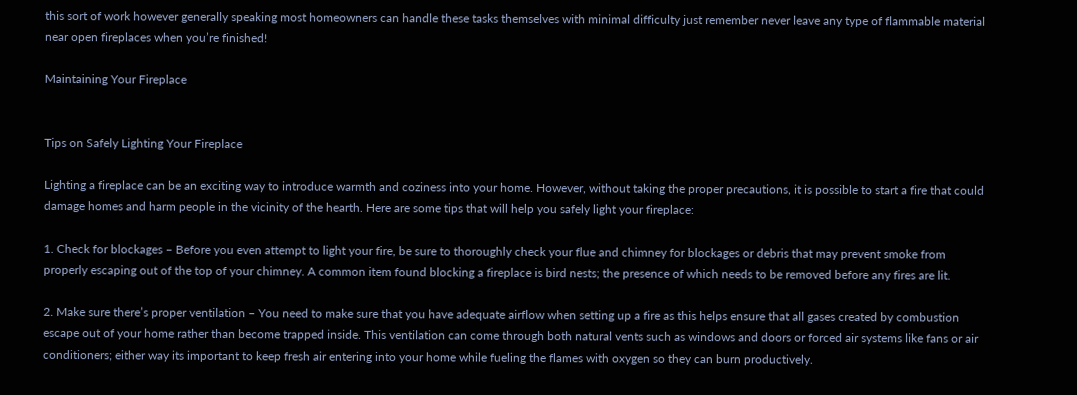this sort of work however generally speaking most homeowners can handle these tasks themselves with minimal difficulty just remember never leave any type of flammable material near open fireplaces when you’re finished!

Maintaining Your Fireplace


Tips on Safely Lighting Your Fireplace

Lighting a fireplace can be an exciting way to introduce warmth and coziness into your home. However, without taking the proper precautions, it is possible to start a fire that could damage homes and harm people in the vicinity of the hearth. Here are some tips that will help you safely light your fireplace:

1. Check for blockages – Before you even attempt to light your fire, be sure to thoroughly check your flue and chimney for blockages or debris that may prevent smoke from properly escaping out of the top of your chimney. A common item found blocking a fireplace is bird nests; the presence of which needs to be removed before any fires are lit.

2. Make sure there’s proper ventilation – You need to make sure that you have adequate airflow when setting up a fire as this helps ensure that all gases created by combustion escape out of your home rather than become trapped inside. This ventilation can come through both natural vents such as windows and doors or forced air systems like fans or air conditioners; either way its important to keep fresh air entering into your home while fueling the flames with oxygen so they can burn productively.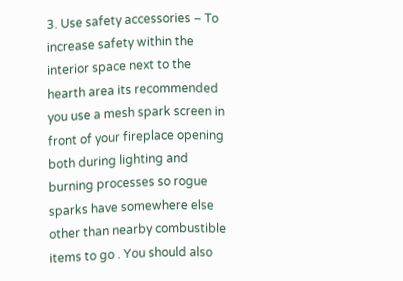3. Use safety accessories – To increase safety within the interior space next to the hearth area its recommended you use a mesh spark screen in front of your fireplace opening both during lighting and burning processes so rogue sparks have somewhere else other than nearby combustible items to go . You should also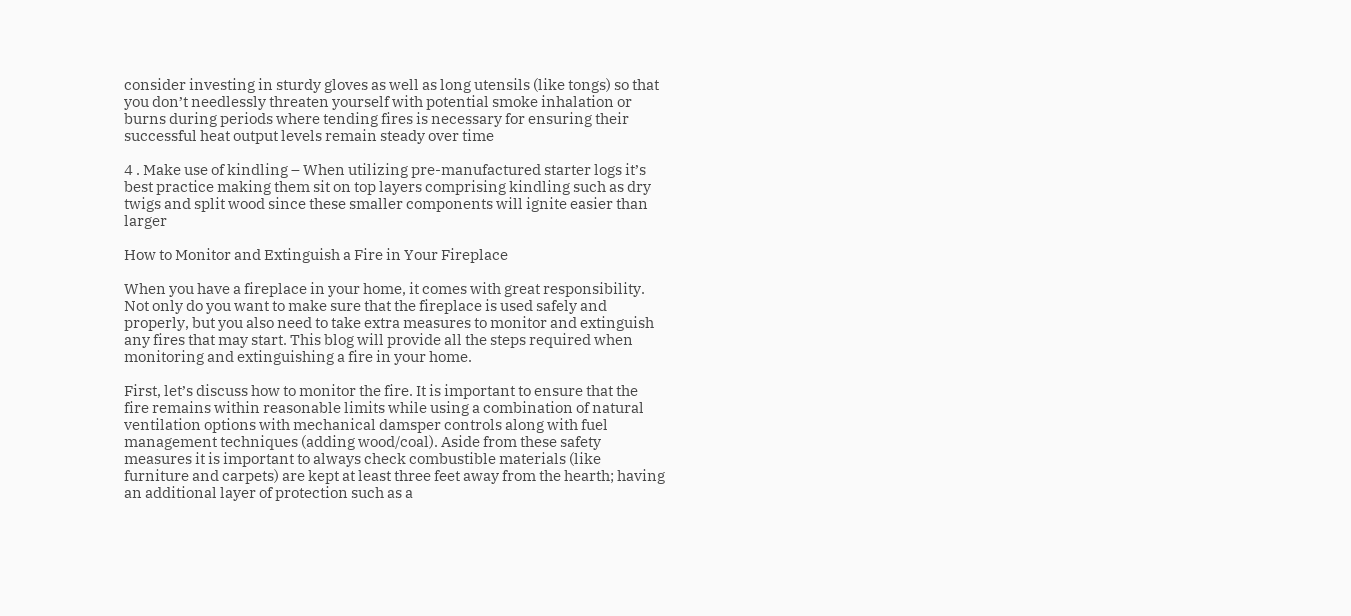consider investing in sturdy gloves as well as long utensils (like tongs) so that you don’t needlessly threaten yourself with potential smoke inhalation or burns during periods where tending fires is necessary for ensuring their successful heat output levels remain steady over time

4 . Make use of kindling – When utilizing pre-manufactured starter logs it’s best practice making them sit on top layers comprising kindling such as dry twigs and split wood since these smaller components will ignite easier than larger

How to Monitor and Extinguish a Fire in Your Fireplace

When you have a fireplace in your home, it comes with great responsibility. Not only do you want to make sure that the fireplace is used safely and properly, but you also need to take extra measures to monitor and extinguish any fires that may start. This blog will provide all the steps required when monitoring and extinguishing a fire in your home.

First, let’s discuss how to monitor the fire. It is important to ensure that the fire remains within reasonable limits while using a combination of natural ventilation options with mechanical damsper controls along with fuel management techniques (adding wood/coal). Aside from these safety measures it is important to always check combustible materials (like furniture and carpets) are kept at least three feet away from the hearth; having an additional layer of protection such as a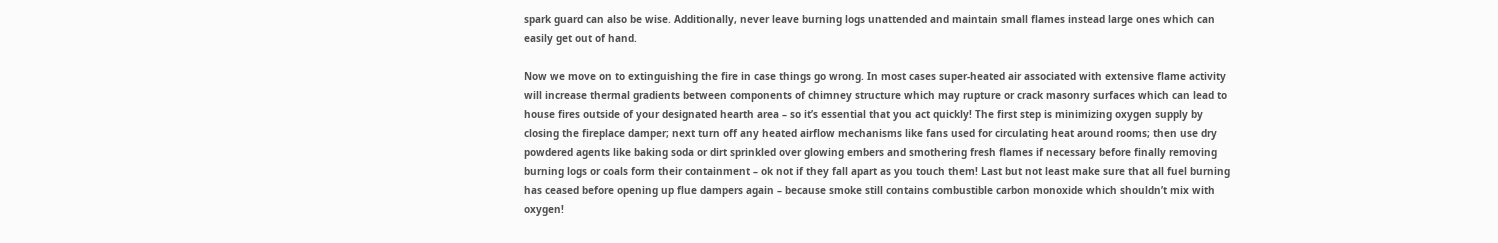spark guard can also be wise. Additionally, never leave burning logs unattended and maintain small flames instead large ones which can easily get out of hand.

Now we move on to extinguishing the fire in case things go wrong. In most cases super-heated air associated with extensive flame activity will increase thermal gradients between components of chimney structure which may rupture or crack masonry surfaces which can lead to house fires outside of your designated hearth area – so it’s essential that you act quickly! The first step is minimizing oxygen supply by closing the fireplace damper; next turn off any heated airflow mechanisms like fans used for circulating heat around rooms; then use dry powdered agents like baking soda or dirt sprinkled over glowing embers and smothering fresh flames if necessary before finally removing burning logs or coals form their containment – ok not if they fall apart as you touch them! Last but not least make sure that all fuel burning has ceased before opening up flue dampers again – because smoke still contains combustible carbon monoxide which shouldn’t mix with oxygen!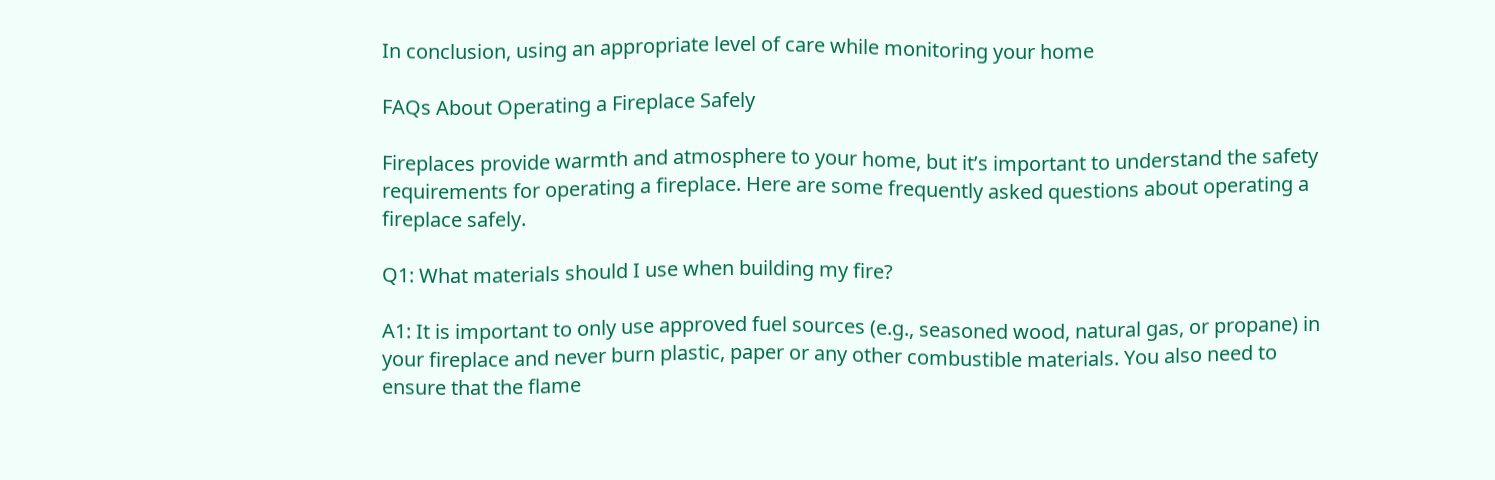In conclusion, using an appropriate level of care while monitoring your home

FAQs About Operating a Fireplace Safely

Fireplaces provide warmth and atmosphere to your home, but it’s important to understand the safety requirements for operating a fireplace. Here are some frequently asked questions about operating a fireplace safely.

Q1: What materials should I use when building my fire?

A1: It is important to only use approved fuel sources (e.g., seasoned wood, natural gas, or propane) in your fireplace and never burn plastic, paper or any other combustible materials. You also need to ensure that the flame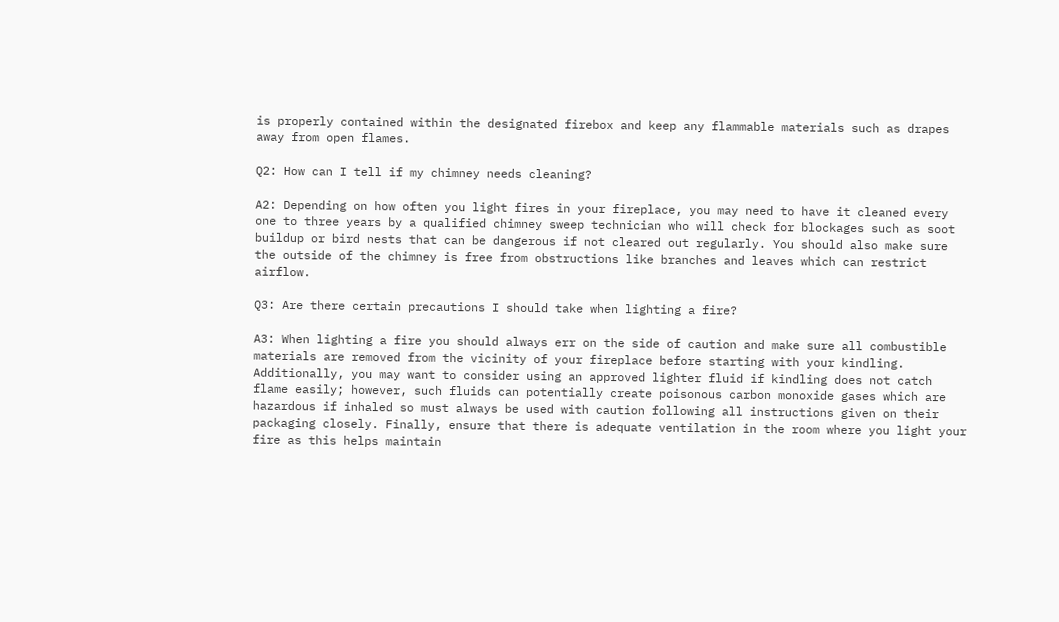is properly contained within the designated firebox and keep any flammable materials such as drapes away from open flames.

Q2: How can I tell if my chimney needs cleaning?

A2: Depending on how often you light fires in your fireplace, you may need to have it cleaned every one to three years by a qualified chimney sweep technician who will check for blockages such as soot buildup or bird nests that can be dangerous if not cleared out regularly. You should also make sure the outside of the chimney is free from obstructions like branches and leaves which can restrict airflow.

Q3: Are there certain precautions I should take when lighting a fire?

A3: When lighting a fire you should always err on the side of caution and make sure all combustible materials are removed from the vicinity of your fireplace before starting with your kindling. Additionally, you may want to consider using an approved lighter fluid if kindling does not catch flame easily; however, such fluids can potentially create poisonous carbon monoxide gases which are hazardous if inhaled so must always be used with caution following all instructions given on their packaging closely. Finally, ensure that there is adequate ventilation in the room where you light your fire as this helps maintain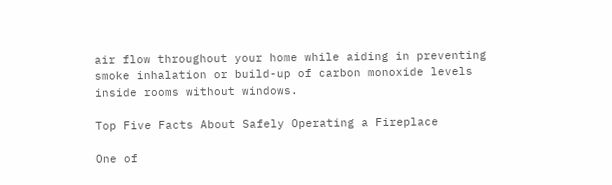air flow throughout your home while aiding in preventing smoke inhalation or build-up of carbon monoxide levels inside rooms without windows.

Top Five Facts About Safely Operating a Fireplace

One of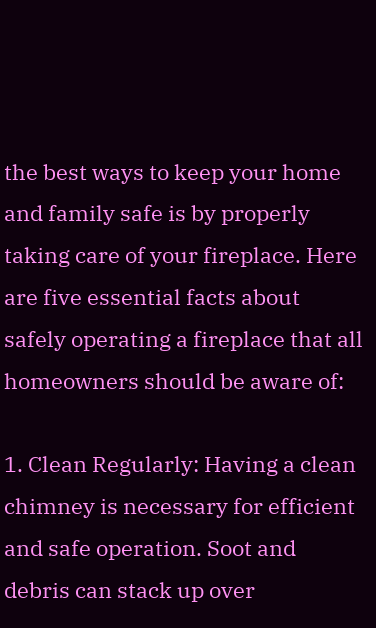the best ways to keep your home and family safe is by properly taking care of your fireplace. Here are five essential facts about safely operating a fireplace that all homeowners should be aware of:

1. Clean Regularly: Having a clean chimney is necessary for efficient and safe operation. Soot and debris can stack up over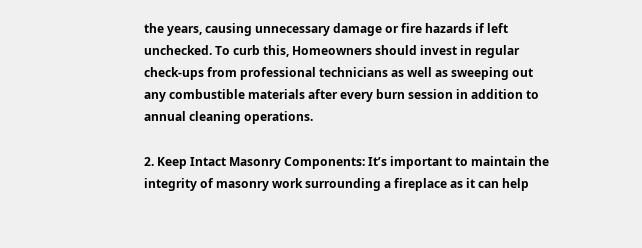the years, causing unnecessary damage or fire hazards if left unchecked. To curb this, Homeowners should invest in regular check-ups from professional technicians as well as sweeping out any combustible materials after every burn session in addition to annual cleaning operations.

2. Keep Intact Masonry Components: It’s important to maintain the integrity of masonry work surrounding a fireplace as it can help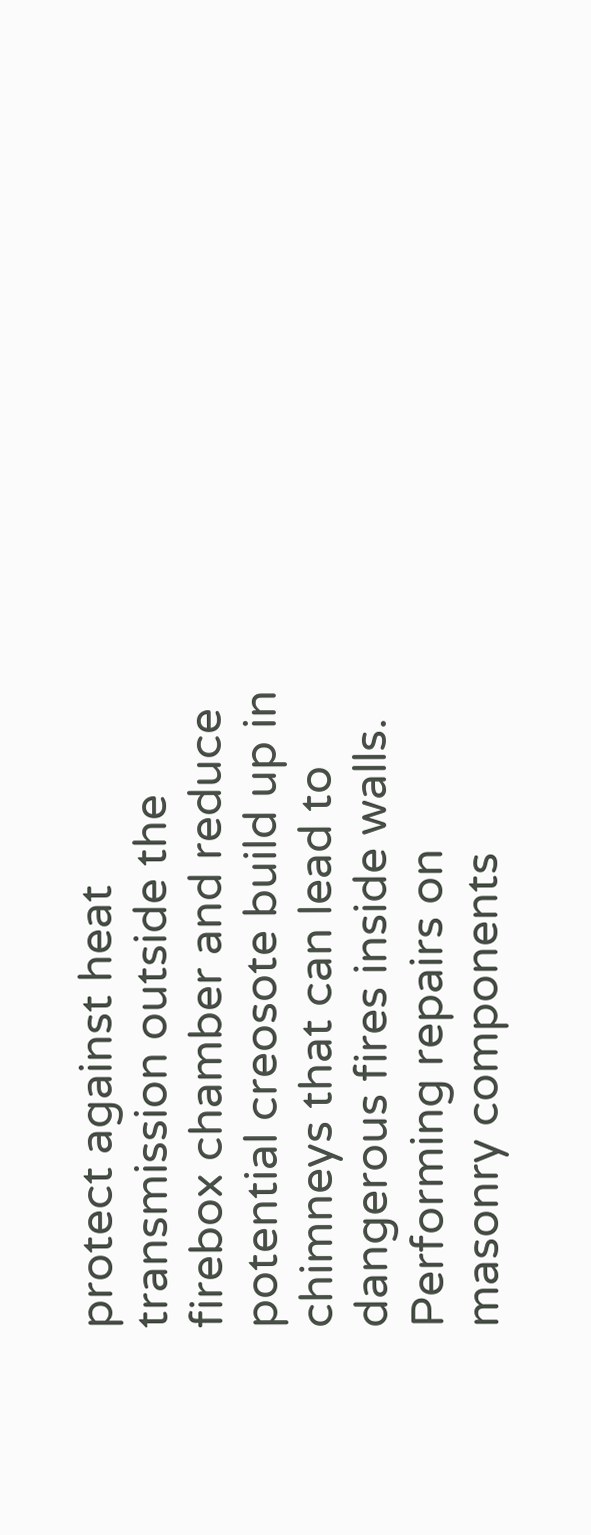protect against heat transmission outside the firebox chamber and reduce potential creosote build up in chimneys that can lead to dangerous fires inside walls. Performing repairs on masonry components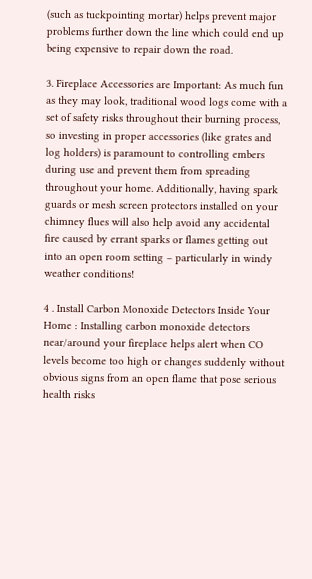(such as tuckpointing mortar) helps prevent major problems further down the line which could end up being expensive to repair down the road.

3. Fireplace Accessories are Important: As much fun as they may look, traditional wood logs come with a set of safety risks throughout their burning process, so investing in proper accessories (like grates and log holders) is paramount to controlling embers during use and prevent them from spreading throughout your home. Additionally, having spark guards or mesh screen protectors installed on your chimney flues will also help avoid any accidental fire caused by errant sparks or flames getting out into an open room setting – particularly in windy weather conditions!

4 . Install Carbon Monoxide Detectors Inside Your Home : Installing carbon monoxide detectors near/around your fireplace helps alert when CO levels become too high or changes suddenly without obvious signs from an open flame that pose serious health risks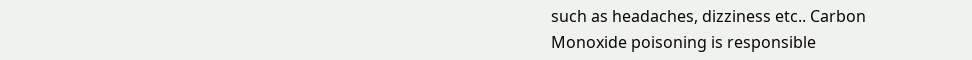such as headaches, dizziness etc.. Carbon Monoxide poisoning is responsible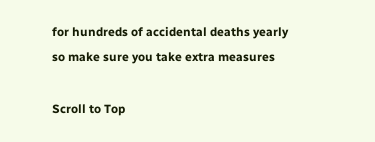for hundreds of accidental deaths yearly so make sure you take extra measures

Scroll to Top